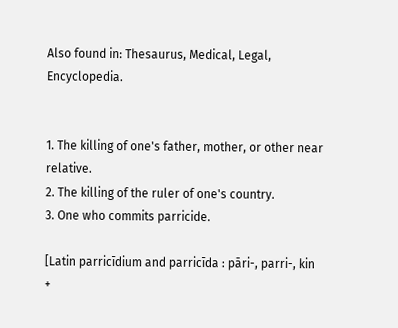Also found in: Thesaurus, Medical, Legal, Encyclopedia.


1. The killing of one's father, mother, or other near relative.
2. The killing of the ruler of one's country.
3. One who commits parricide.

[Latin parricīdium and parricīda : pāri-, parri-, kin +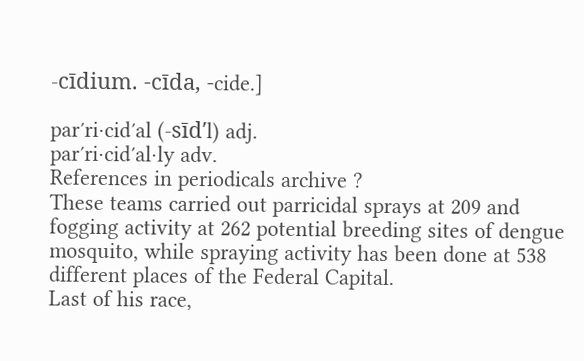-cīdium. -cīda, -cide.]

par′ri·cid′al (-sīd′l) adj.
par′ri·cid′al·ly adv.
References in periodicals archive ?
These teams carried out parricidal sprays at 209 and fogging activity at 262 potential breeding sites of dengue mosquito, while spraying activity has been done at 538 different places of the Federal Capital.
Last of his race,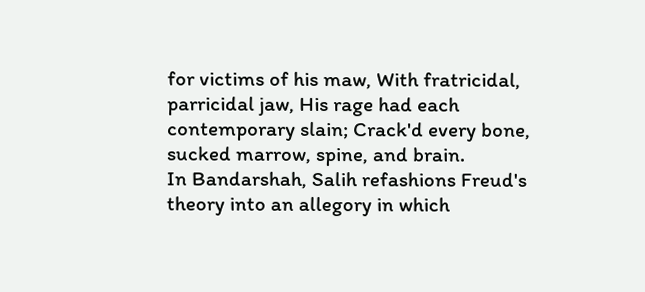for victims of his maw, With fratricidal, parricidal jaw, His rage had each contemporary slain; Crack'd every bone, sucked marrow, spine, and brain.
In Bandarshah, Salih refashions Freud's theory into an allegory in which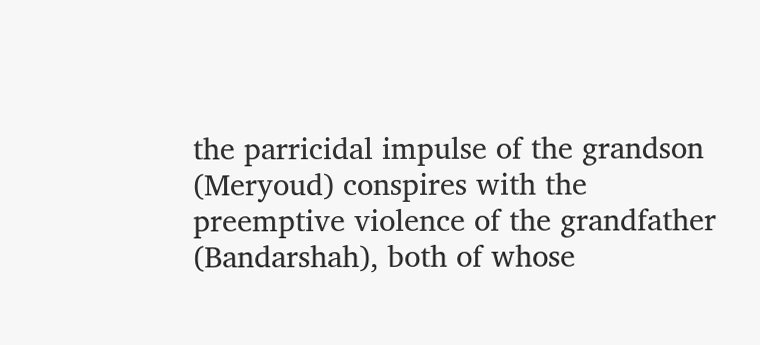the parricidal impulse of the grandson (Meryoud) conspires with the preemptive violence of the grandfather (Bandarshah), both of whose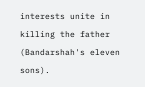interests unite in killing the father (Bandarshah's eleven sons).